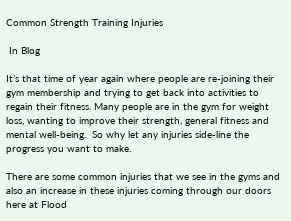Common Strength Training Injuries

 In Blog

It’s that time of year again where people are re-joining their gym membership and trying to get back into activities to regain their fitness. Many people are in the gym for weight loss, wanting to improve their strength, general fitness and mental well-being.  So why let any injuries side-line the progress you want to make.

There are some common injuries that we see in the gyms and also an increase in these injuries coming through our doors here at Flood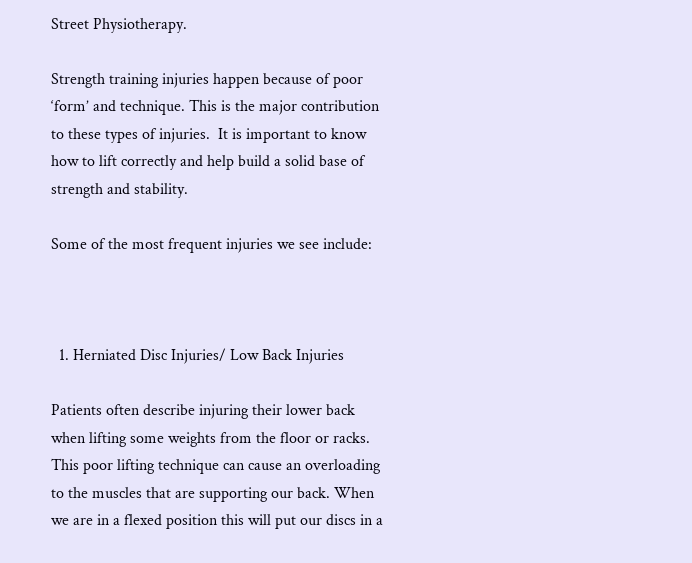Street Physiotherapy.

Strength training injuries happen because of poor ‘form’ and technique. This is the major contribution to these types of injuries.  It is important to know how to lift correctly and help build a solid base of strength and stability.

Some of the most frequent injuries we see include:



  1. Herniated Disc Injuries/ Low Back Injuries

Patients often describe injuring their lower back when lifting some weights from the floor or racks. This poor lifting technique can cause an overloading to the muscles that are supporting our back. When we are in a flexed position this will put our discs in a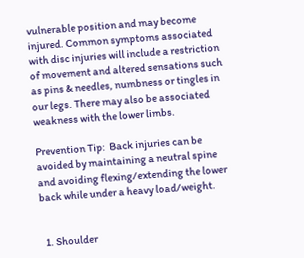vulnerable position and may become injured. Common symptoms associated with disc injuries will include a restriction of movement and altered sensations such as pins & needles, numbness or tingles in our legs. There may also be associated weakness with the lower limbs.

Prevention Tip:  Back injuries can be avoided by maintaining a neutral spine and avoiding flexing/extending the lower back while under a heavy load/weight.


  1. Shoulder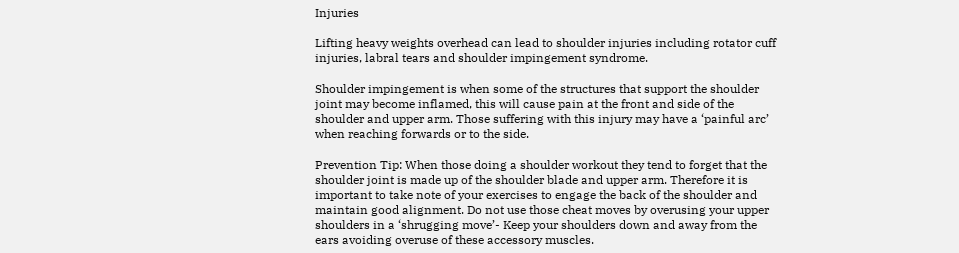Injuries

Lifting heavy weights overhead can lead to shoulder injuries including rotator cuff injuries, labral tears and shoulder impingement syndrome.

Shoulder impingement is when some of the structures that support the shoulder joint may become inflamed, this will cause pain at the front and side of the shoulder and upper arm. Those suffering with this injury may have a ‘painful arc’ when reaching forwards or to the side.

Prevention Tip: When those doing a shoulder workout they tend to forget that the shoulder joint is made up of the shoulder blade and upper arm. Therefore it is important to take note of your exercises to engage the back of the shoulder and maintain good alignment. Do not use those cheat moves by overusing your upper shoulders in a ‘shrugging move’- Keep your shoulders down and away from the ears avoiding overuse of these accessory muscles.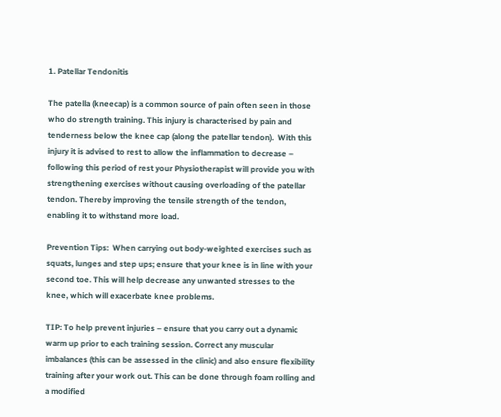1. Patellar Tendonitis

The patella (kneecap) is a common source of pain often seen in those who do strength training. This injury is characterised by pain and tenderness below the knee cap (along the patellar tendon).  With this injury it is advised to rest to allow the inflammation to decrease – following this period of rest your Physiotherapist will provide you with strengthening exercises without causing overloading of the patellar tendon. Thereby improving the tensile strength of the tendon, enabling it to withstand more load.

Prevention Tips:  When carrying out body-weighted exercises such as squats, lunges and step ups; ensure that your knee is in line with your second toe. This will help decrease any unwanted stresses to the knee, which will exacerbate knee problems.

TIP: To help prevent injuries – ensure that you carry out a dynamic warm up prior to each training session. Correct any muscular imbalances (this can be assessed in the clinic) and also ensure flexibility training after your work out. This can be done through foam rolling and a modified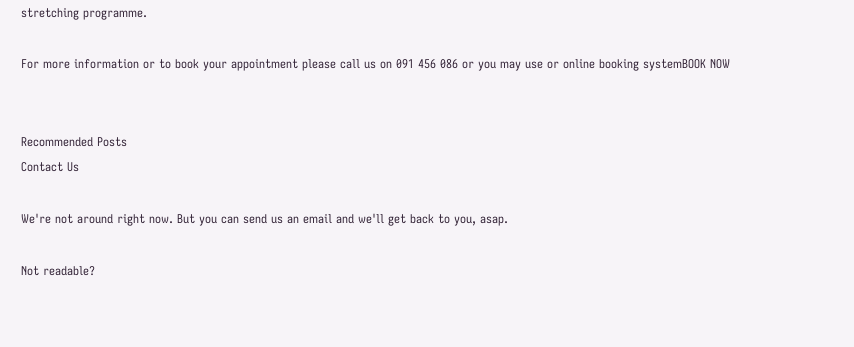stretching programme.

For more information or to book your appointment please call us on 091 456 086 or you may use or online booking systemBOOK NOW


Recommended Posts
Contact Us

We're not around right now. But you can send us an email and we'll get back to you, asap.

Not readable?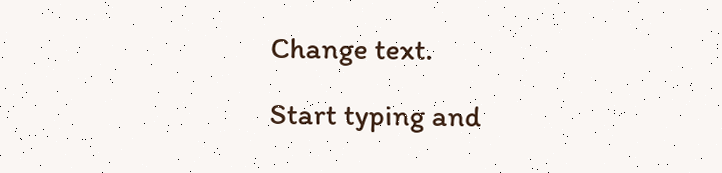Change text.

Start typing and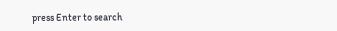press Enter to search